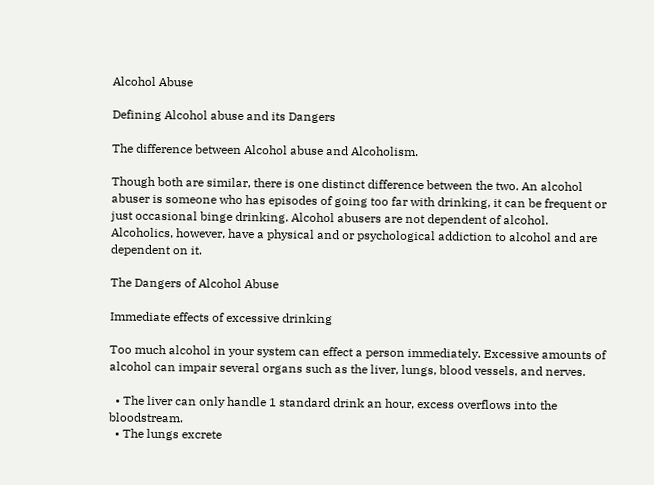Alcohol Abuse

Defining Alcohol abuse and its Dangers

The difference between Alcohol abuse and Alcoholism.

Though both are similar, there is one distinct difference between the two. An alcohol abuser is someone who has episodes of going too far with drinking, it can be frequent or just occasional binge drinking. Alcohol abusers are not dependent of alcohol. Alcoholics, however, have a physical and or psychological addiction to alcohol and are dependent on it.

The Dangers of Alcohol Abuse

Immediate effects of excessive drinking

Too much alcohol in your system can effect a person immediately. Excessive amounts of alcohol can impair several organs such as the liver, lungs, blood vessels, and nerves.

  • The liver can only handle 1 standard drink an hour, excess overflows into the bloodstream.
  • The lungs excrete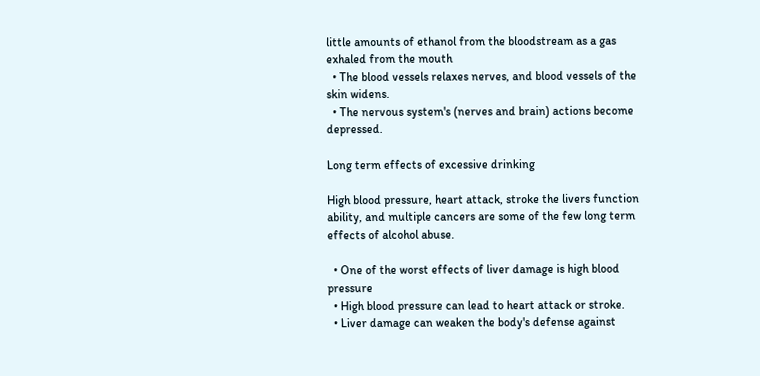little amounts of ethanol from the bloodstream as a gas exhaled from the mouth
  • The blood vessels relaxes nerves, and blood vessels of the skin widens.
  • The nervous system's (nerves and brain) actions become depressed.

Long term effects of excessive drinking

High blood pressure, heart attack, stroke the livers function ability, and multiple cancers are some of the few long term effects of alcohol abuse.

  • One of the worst effects of liver damage is high blood pressure
  • High blood pressure can lead to heart attack or stroke.
  • Liver damage can weaken the body's defense against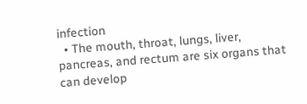infection
  • The mouth, throat, lungs, liver, pancreas, and rectum are six organs that can develop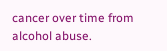cancer over time from alcohol abuse.